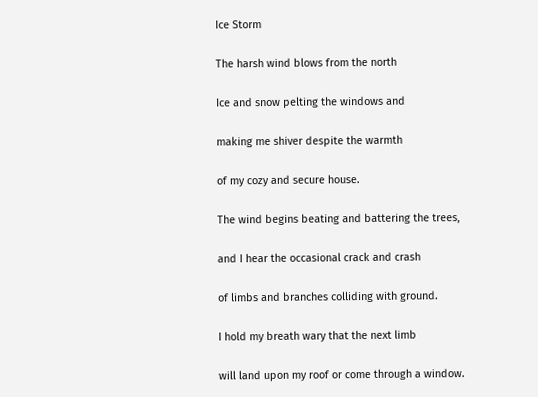Ice Storm

The harsh wind blows from the north

Ice and snow pelting the windows and

making me shiver despite the warmth

of my cozy and secure house.

The wind begins beating and battering the trees,

and I hear the occasional crack and crash

of limbs and branches colliding with ground.

I hold my breath wary that the next limb

will land upon my roof or come through a window.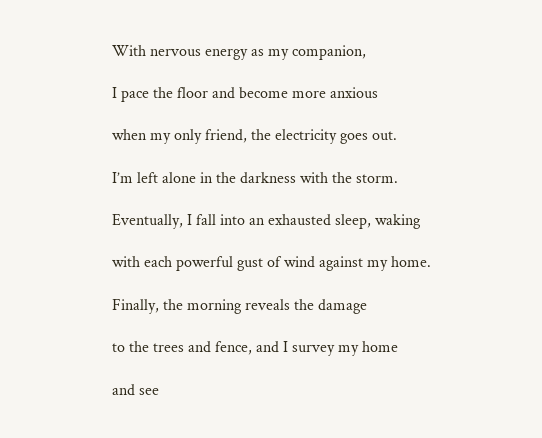With nervous energy as my companion,

I pace the floor and become more anxious

when my only friend, the electricity goes out.

I’m left alone in the darkness with the storm.

Eventually, I fall into an exhausted sleep, waking

with each powerful gust of wind against my home.

Finally, the morning reveals the damage

to the trees and fence, and I survey my home

and see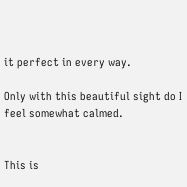it perfect in every way.

Only with this beautiful sight do I feel somewhat calmed.


This is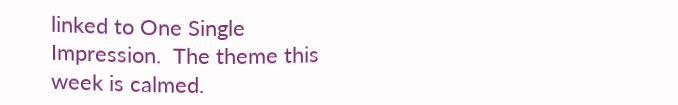linked to One Single Impression.  The theme this week is calmed.